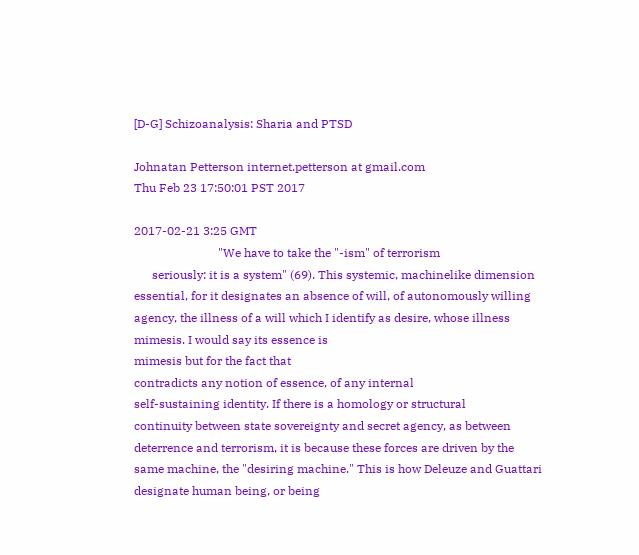[D-G] Schizoanalysis: Sharia and PTSD

Johnatan Petterson internet.petterson at gmail.com
Thu Feb 23 17:50:01 PST 2017

2017-02-21 3:25 GMT
                            "We have to take the "-ism" of terrorism
      seriously: it is a system" (69). This systemic, machinelike dimension
essential, for it designates an absence of will, of autonomously willing
agency, the illness of a will which I identify as desire, whose illness
mimesis. I would say its essence is
mimesis but for the fact that
contradicts any notion of essence, of any internal
self-sustaining identity. If there is a homology or structural
continuity between state sovereignty and secret agency, as between
deterrence and terrorism, it is because these forces are driven by the
same machine, the "desiring machine." This is how Deleuze and Guattari
designate human being, or being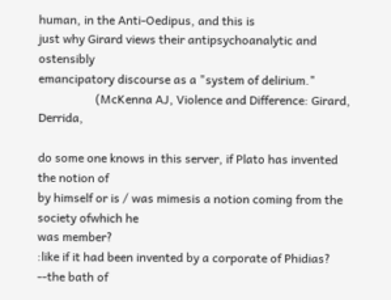human, in the Anti-Oedipus, and this is
just why Girard views their antipsychoanalytic and ostensibly
emancipatory discourse as a "system of delirium."
                   (McKenna AJ, Violence and Difference: Girard, Derrida,

do some one knows in this server, if Plato has invented the notion of
by himself or is / was mimesis a notion coming from the society ofwhich he
was member?
:like if it had been invented by a corporate of Phidias?  --the bath of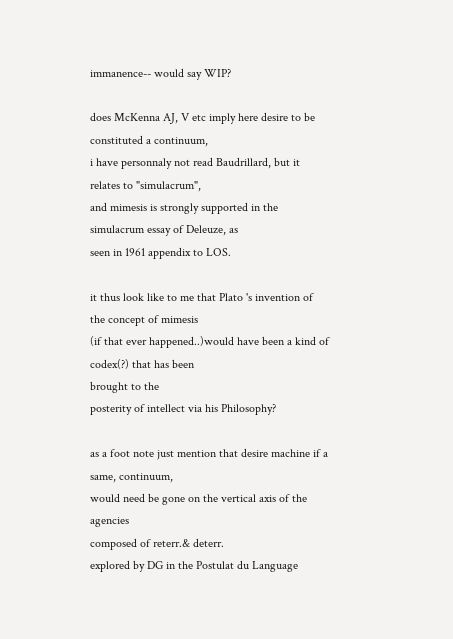immanence-- would say WIP?

does McKenna AJ, V etc imply here desire to be constituted a continuum,
i have personnaly not read Baudrillard, but it relates to "simulacrum",
and mimesis is strongly supported in the simulacrum essay of Deleuze, as
seen in 1961 appendix to LOS.

it thus look like to me that Plato 's invention of the concept of mimesis
(if that ever happened..)would have been a kind of codex(?) that has been
brought to the
posterity of intellect via his Philosophy?

as a foot note just mention that desire machine if a same, continuum,
would need be gone on the vertical axis of the agencies
composed of reterr.& deterr.
explored by DG in the Postulat du Language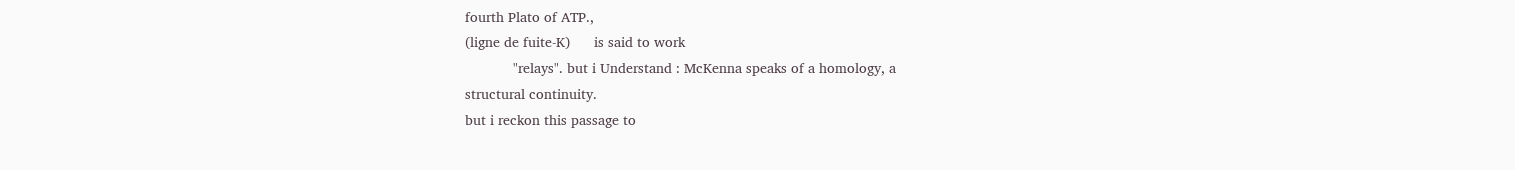fourth Plato of ATP.,
(ligne de fuite-K)      is said to work
            "relays". but i Understand : McKenna speaks of a homology, a
structural continuity.
but i reckon this passage to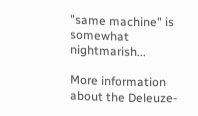"same machine" is somewhat nightmarish...

More information about the Deleuze-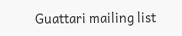Guattari mailing list